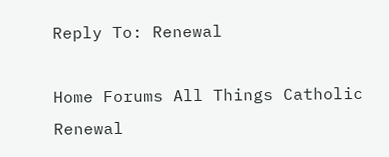Reply To: Renewal

Home Forums All Things Catholic Renewal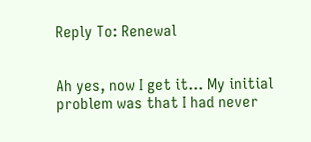Reply To: Renewal


Ah yes, now I get it… My initial problem was that I had never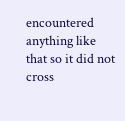encountered anything like that so it did not cross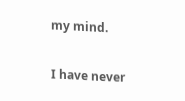my mind.

I have never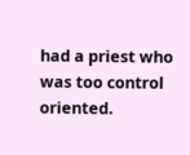had a priest who was too control oriented.